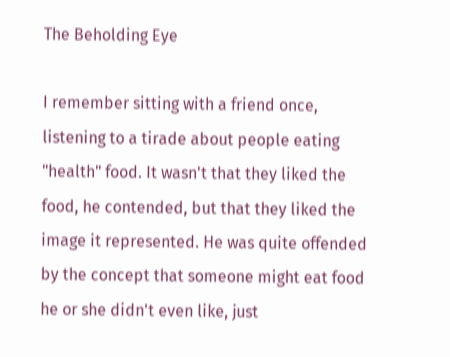The Beholding Eye

I remember sitting with a friend once, listening to a tirade about people eating "health" food. It wasn't that they liked the food, he contended, but that they liked the image it represented. He was quite offended by the concept that someone might eat food he or she didn't even like, just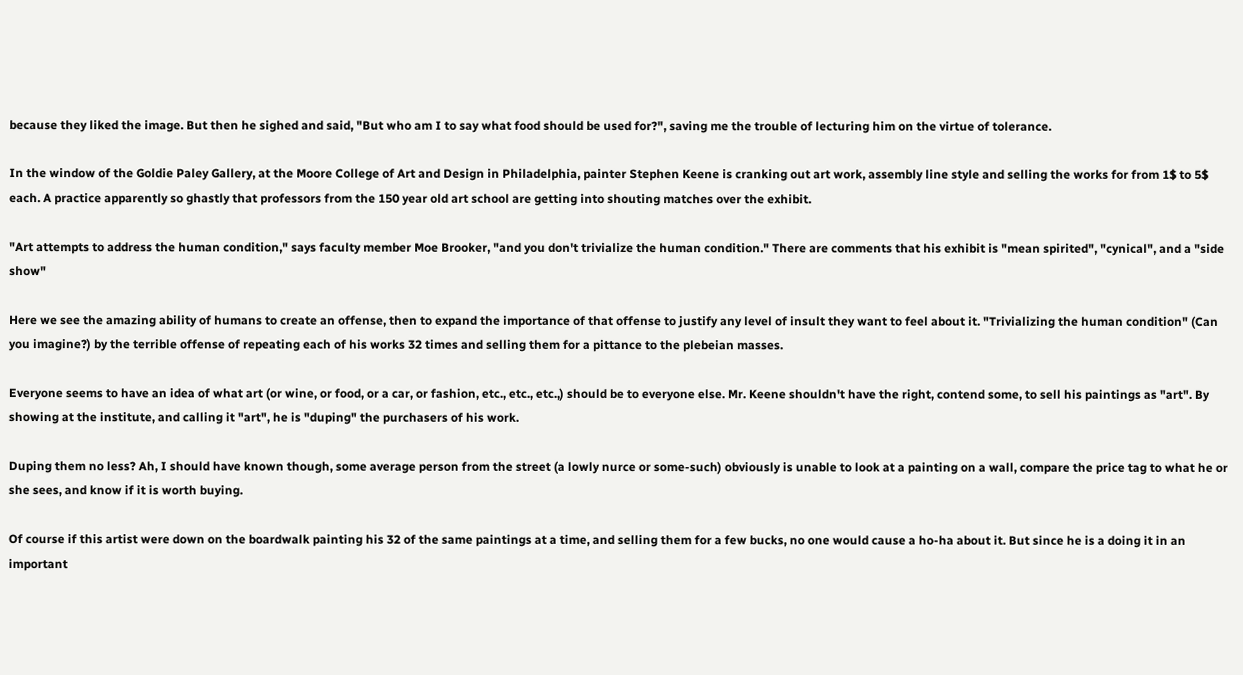because they liked the image. But then he sighed and said, "But who am I to say what food should be used for?", saving me the trouble of lecturing him on the virtue of tolerance.

In the window of the Goldie Paley Gallery, at the Moore College of Art and Design in Philadelphia, painter Stephen Keene is cranking out art work, assembly line style and selling the works for from 1$ to 5$ each. A practice apparently so ghastly that professors from the 150 year old art school are getting into shouting matches over the exhibit.

"Art attempts to address the human condition," says faculty member Moe Brooker, "and you don't trivialize the human condition." There are comments that his exhibit is "mean spirited", "cynical", and a "side show"

Here we see the amazing ability of humans to create an offense, then to expand the importance of that offense to justify any level of insult they want to feel about it. "Trivializing the human condition" (Can you imagine?) by the terrible offense of repeating each of his works 32 times and selling them for a pittance to the plebeian masses.

Everyone seems to have an idea of what art (or wine, or food, or a car, or fashion, etc., etc., etc.,) should be to everyone else. Mr. Keene shouldn't have the right, contend some, to sell his paintings as "art". By showing at the institute, and calling it "art", he is "duping" the purchasers of his work.

Duping them no less? Ah, I should have known though, some average person from the street (a lowly nurce or some-such) obviously is unable to look at a painting on a wall, compare the price tag to what he or she sees, and know if it is worth buying.

Of course if this artist were down on the boardwalk painting his 32 of the same paintings at a time, and selling them for a few bucks, no one would cause a ho-ha about it. But since he is a doing it in an important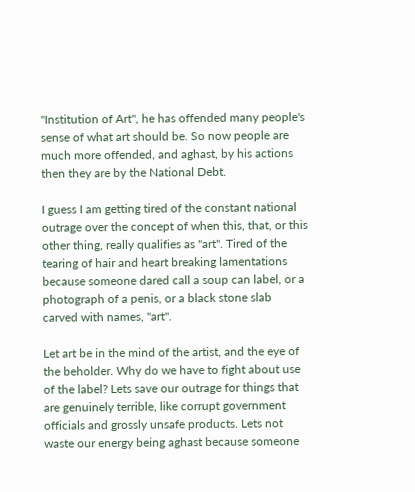"Institution of Art", he has offended many people's sense of what art should be. So now people are much more offended, and aghast, by his actions then they are by the National Debt.

I guess I am getting tired of the constant national outrage over the concept of when this, that, or this other thing, really qualifies as "art". Tired of the tearing of hair and heart breaking lamentations because someone dared call a soup can label, or a photograph of a penis, or a black stone slab carved with names, "art".

Let art be in the mind of the artist, and the eye of the beholder. Why do we have to fight about use of the label? Lets save our outrage for things that are genuinely terrible, like corrupt government officials and grossly unsafe products. Lets not waste our energy being aghast because someone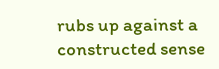rubs up against a constructed sense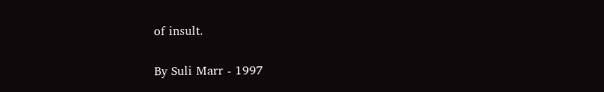of insult.

By Suli Marr - 1997